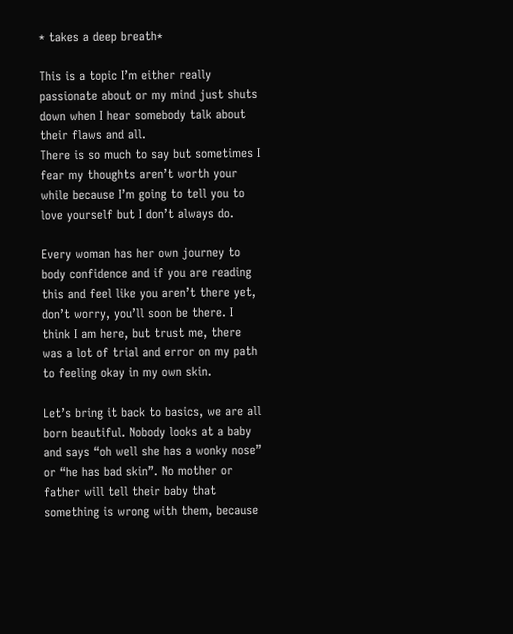* takes a deep breath*

This is a topic I’m either really passionate about or my mind just shuts down when I hear somebody talk about their flaws and all.
There is so much to say but sometimes I fear my thoughts aren’t worth your while because I’m going to tell you to love yourself but I don’t always do.

Every woman has her own journey to body confidence and if you are reading this and feel like you aren’t there yet, don’t worry, you’ll soon be there. I think I am here, but trust me, there was a lot of trial and error on my path to feeling okay in my own skin.

Let’s bring it back to basics, we are all born beautiful. Nobody looks at a baby and says “oh well she has a wonky nose” or “he has bad skin”. No mother or father will tell their baby that something is wrong with them, because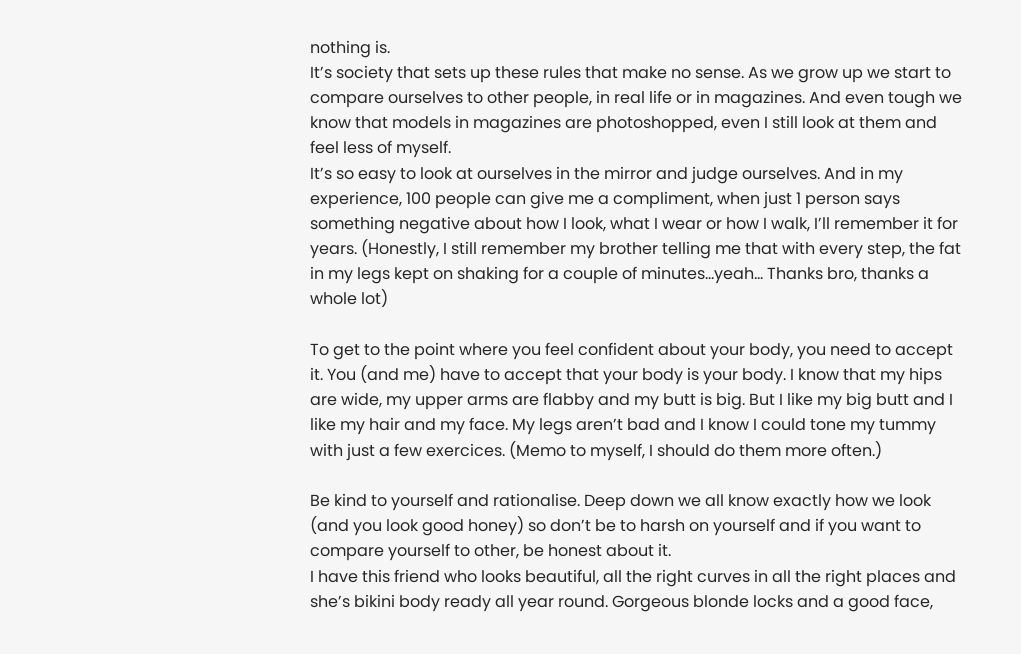nothing is.
It’s society that sets up these rules that make no sense. As we grow up we start to compare ourselves to other people, in real life or in magazines. And even tough we know that models in magazines are photoshopped, even I still look at them and feel less of myself.
It’s so easy to look at ourselves in the mirror and judge ourselves. And in my experience, 100 people can give me a compliment, when just 1 person says something negative about how I look, what I wear or how I walk, I’ll remember it for years. (Honestly, I still remember my brother telling me that with every step, the fat in my legs kept on shaking for a couple of minutes…yeah… Thanks bro, thanks a whole lot)

To get to the point where you feel confident about your body, you need to accept it. You (and me) have to accept that your body is your body. I know that my hips are wide, my upper arms are flabby and my butt is big. But I like my big butt and I like my hair and my face. My legs aren’t bad and I know I could tone my tummy with just a few exercices. (Memo to myself, I should do them more often.)

Be kind to yourself and rationalise. Deep down we all know exactly how we look (and you look good honey) so don’t be to harsh on yourself and if you want to compare yourself to other, be honest about it.
I have this friend who looks beautiful, all the right curves in all the right places and she’s bikini body ready all year round. Gorgeous blonde locks and a good face,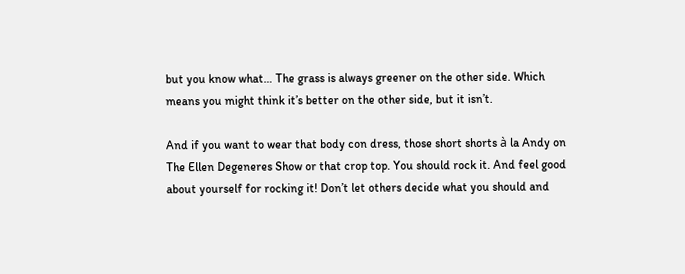but you know what… The grass is always greener on the other side. Which means you might think it’s better on the other side, but it isn’t.

And if you want to wear that body con dress, those short shorts à la Andy on The Ellen Degeneres Show or that crop top. You should rock it. And feel good about yourself for rocking it! Don’t let others decide what you should and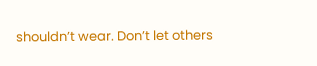shouldn’t wear. Don’t let others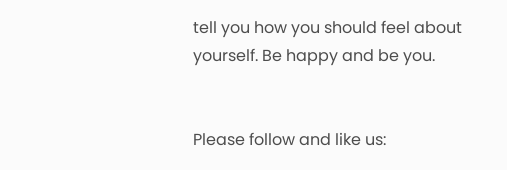tell you how you should feel about yourself. Be happy and be you.


Please follow and like us: